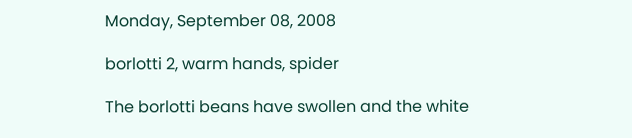Monday, September 08, 2008

borlotti 2, warm hands, spider

The borlotti beans have swollen and the white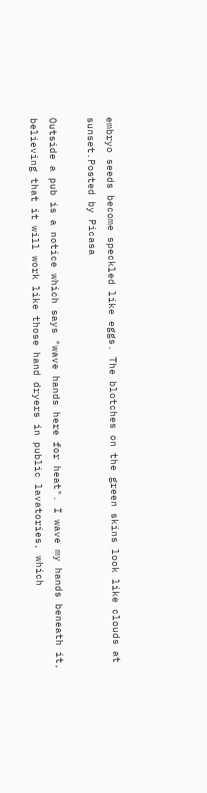embryo seeds become speckled like eggs. The blotches on the green skins look like clouds at sunset.Posted by Picasa

Outside a pub is a notice which says "wave hands here for heat". I wave my hands beneath it, believing that it will work like those hand dryers in public lavatories, which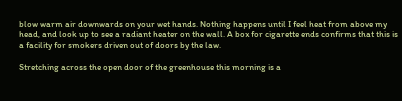blow warm air downwards on your wet hands. Nothing happens until I feel heat from above my head, and look up to see a radiant heater on the wall. A box for cigarette ends confirms that this is a facility for smokers driven out of doors by the law.

Stretching across the open door of the greenhouse this morning is a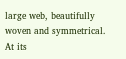large web, beautifully woven and symmetrical. At its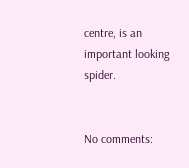centre, is an important looking spider.


No comments: